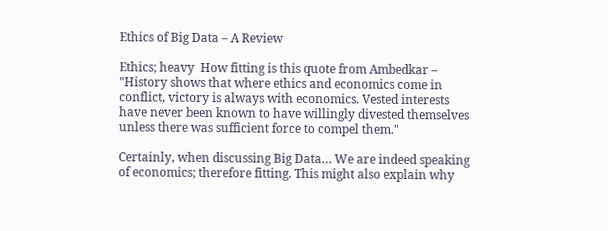Ethics of Big Data – A Review

Ethics; heavy  How fitting is this quote from Ambedkar – "History shows that where ethics and economics come in conflict, victory is always with economics. Vested interests have never been known to have willingly divested themselves unless there was sufficient force to compel them."

Certainly, when discussing Big Data… We are indeed speaking of economics; therefore fitting. This might also explain why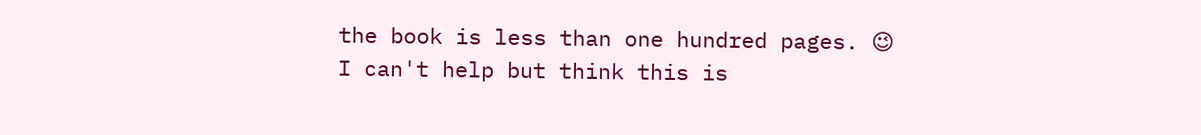the book is less than one hundred pages. 😉 I can't help but think this is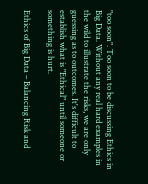"too soon". Too soon to be discussing Ethics in Big Data. Without any real hard examples in the wild to illustrate the risks, we are only guessing as to outcomes. It's difficult to establish what is "Ethical" until someone or something is hurt.

Ethics of Big Data – Balancing Risk and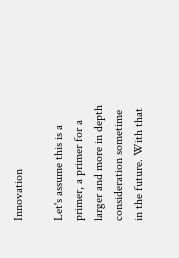Innovation

Let's assume this is a primer, a primer for a larger and more in depth consideration sometime in the future. With that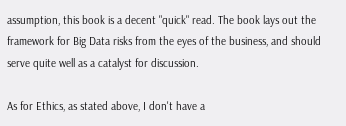assumption, this book is a decent "quick" read. The book lays out the framework for Big Data risks from the eyes of the business, and should serve quite well as a catalyst for discussion.

As for Ethics, as stated above, I don't have a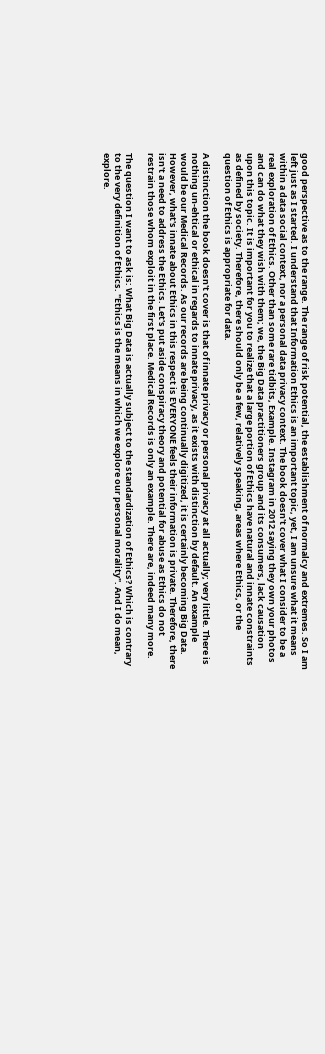good perspective as to the range. The range of risk potential, the establishment of normalcy and extremes. So I am left just as I started. I understand that Information Ethics is an important topic, yet, I am unsure what it means within a data social context, nor a personal data privacy context. The book doesn't cover what I consider to be a real exploration of Ethics. Other than some rare tidbits, Example. Instagram in 2012 saying they own your photos and can do what they wish with them; we, the Big Data practitioners group and its consumers, lack causation upon this topic. It is important for you to realize that a large portion of Ethics have natural and innate constraints as defined by society. Therefore, there should only be a few, relatively speaking, areas where Ethics, or the question of Ethics is appropriate for data.

A distinction the book doesn't cover is that of innate privacy or personal privacy at all actually; very little. There is nothing un-ehtical or ethical in regards to innate privacy, as it exists with distinction by default. An example would be our Medical Records. As our records are being continually digitized, it is certainly becoming Big Data. However, what's innate about Ethics in this respect is EVERYONE feels their information is private. Therefore, there isn't a need to address the Ethics. Let's put aside conspiracy theory and potential for abuse as Ethics do not restrain those whom exploit in the first place. Medical Records is only an example. There are, indeed many more.

The question I want to ask is: What Big Data is actually subject to the standardization of Ethics? Which is contrary to the very definition of Ethics. "Ethics is the means in which we explore our personal morality". And I do mean, explore.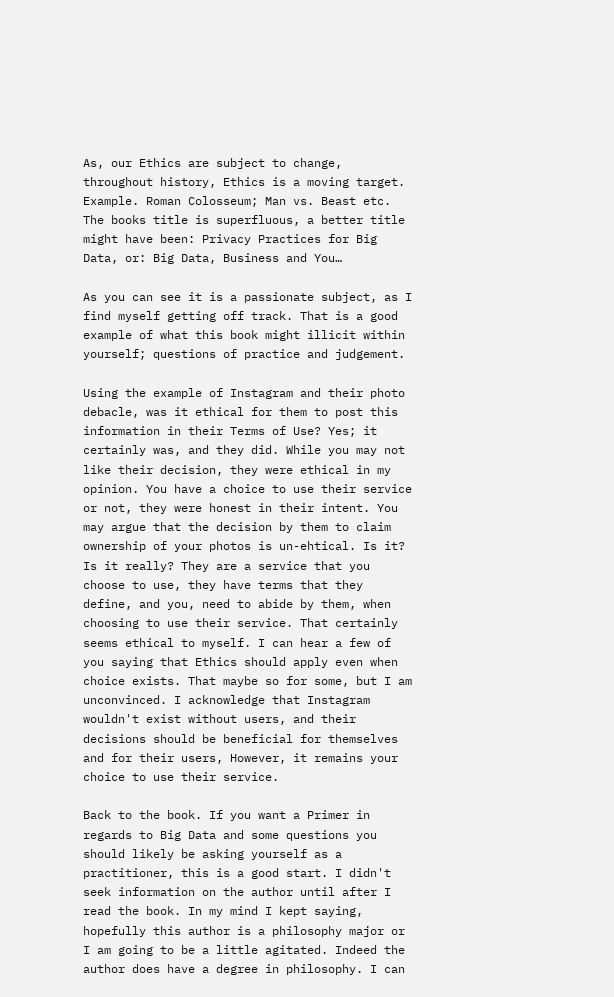As, our Ethics are subject to change, throughout history, Ethics is a moving target. Example. Roman Colosseum; Man vs. Beast etc. The books title is superfluous, a better title might have been: Privacy Practices for Big Data, or: Big Data, Business and You…

As you can see it is a passionate subject, as I find myself getting off track. That is a good example of what this book might illicit within yourself; questions of practice and judgement.

Using the example of Instagram and their photo debacle, was it ethical for them to post this information in their Terms of Use? Yes; it certainly was, and they did. While you may not like their decision, they were ethical in my opinion. You have a choice to use their service or not, they were honest in their intent. You may argue that the decision by them to claim ownership of your photos is un-ehtical. Is it? Is it really? They are a service that you choose to use, they have terms that they define, and you, need to abide by them, when choosing to use their service. That certainly seems ethical to myself. I can hear a few of you saying that Ethics should apply even when choice exists. That maybe so for some, but I am unconvinced. I acknowledge that Instagram wouldn't exist without users, and their decisions should be beneficial for themselves and for their users, However, it remains your choice to use their service.

Back to the book. If you want a Primer in regards to Big Data and some questions you should likely be asking yourself as a practitioner, this is a good start. I didn't seek information on the author until after I read the book. In my mind I kept saying, hopefully this author is a philosophy major or I am going to be a little agitated. Indeed the author does have a degree in philosophy. I can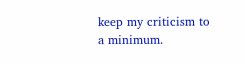keep my criticism to a minimum.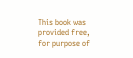This book was provided free, for purpose of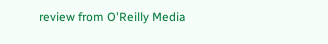review from O'Reilly Media